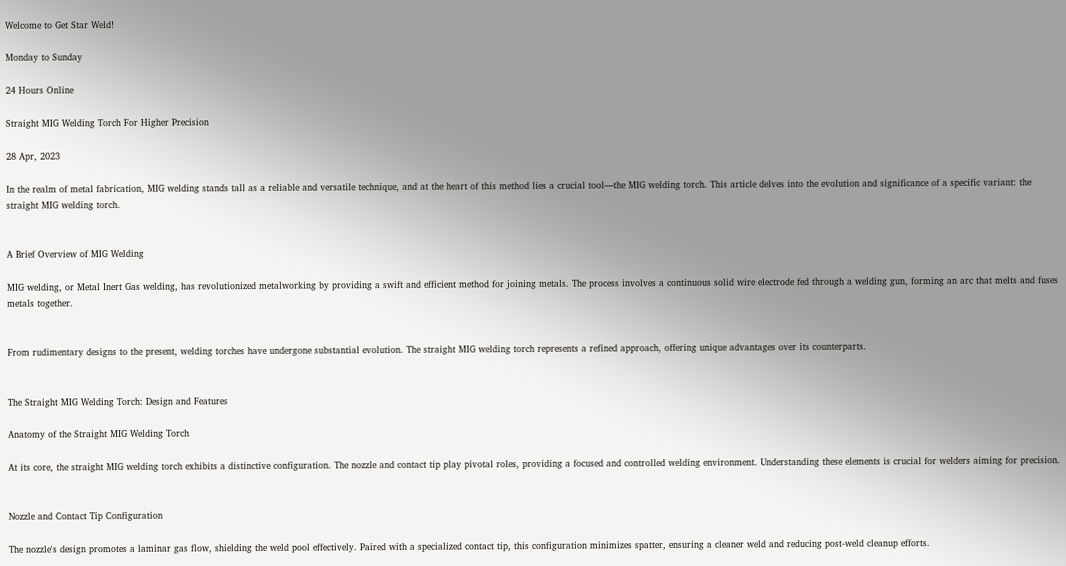Welcome to Get Star Weld!

Monday to Sunday

24 Hours Online

Straight MIG Welding Torch For Higher Precision

28 Apr, 2023

In the realm of metal fabrication, MIG welding stands tall as a reliable and versatile technique, and at the heart of this method lies a crucial tool—the MIG welding torch. This article delves into the evolution and significance of a specific variant: the straight MIG welding torch.


A Brief Overview of MIG Welding

MIG welding, or Metal Inert Gas welding, has revolutionized metalworking by providing a swift and efficient method for joining metals. The process involves a continuous solid wire electrode fed through a welding gun, forming an arc that melts and fuses metals together.


From rudimentary designs to the present, welding torches have undergone substantial evolution. The straight MIG welding torch represents a refined approach, offering unique advantages over its counterparts.


The Straight MIG Welding Torch: Design and Features

Anatomy of the Straight MIG Welding Torch

At its core, the straight MIG welding torch exhibits a distinctive configuration. The nozzle and contact tip play pivotal roles, providing a focused and controlled welding environment. Understanding these elements is crucial for welders aiming for precision.


Nozzle and Contact Tip Configuration

The nozzle's design promotes a laminar gas flow, shielding the weld pool effectively. Paired with a specialized contact tip, this configuration minimizes spatter, ensuring a cleaner weld and reducing post-weld cleanup efforts.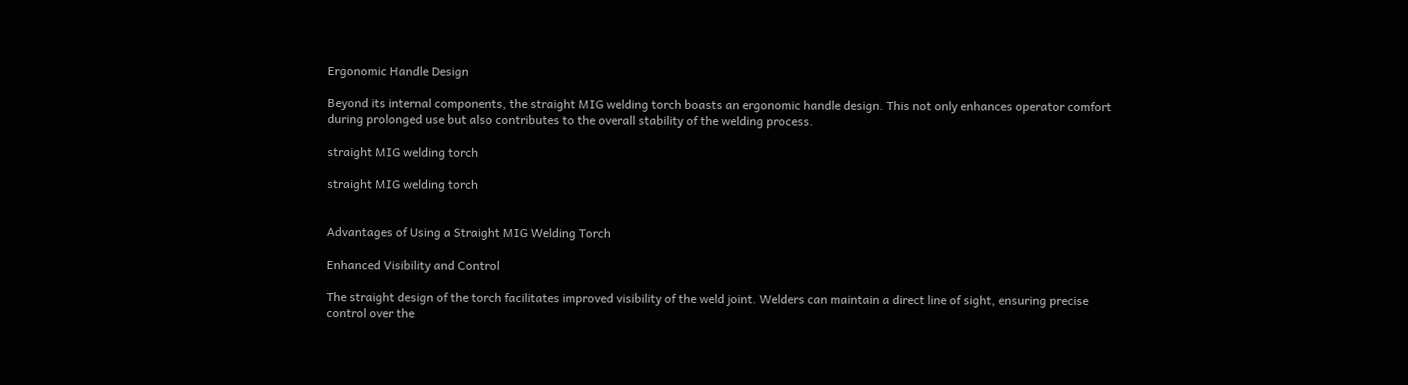Ergonomic Handle Design

Beyond its internal components, the straight MIG welding torch boasts an ergonomic handle design. This not only enhances operator comfort during prolonged use but also contributes to the overall stability of the welding process.

straight MIG welding torch

straight MIG welding torch


Advantages of Using a Straight MIG Welding Torch

Enhanced Visibility and Control

The straight design of the torch facilitates improved visibility of the weld joint. Welders can maintain a direct line of sight, ensuring precise control over the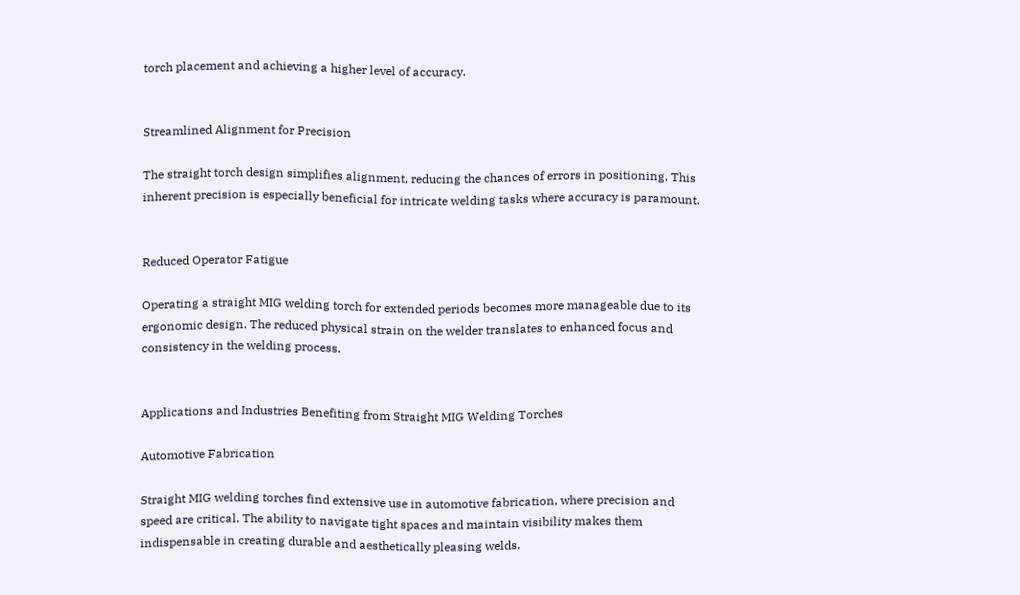torch placement and achieving a higher level of accuracy.


Streamlined Alignment for Precision

The straight torch design simplifies alignment, reducing the chances of errors in positioning. This inherent precision is especially beneficial for intricate welding tasks where accuracy is paramount.


Reduced Operator Fatigue

Operating a straight MIG welding torch for extended periods becomes more manageable due to its ergonomic design. The reduced physical strain on the welder translates to enhanced focus and consistency in the welding process.


Applications and Industries Benefiting from Straight MIG Welding Torches

Automotive Fabrication

Straight MIG welding torches find extensive use in automotive fabrication, where precision and speed are critical. The ability to navigate tight spaces and maintain visibility makes them indispensable in creating durable and aesthetically pleasing welds.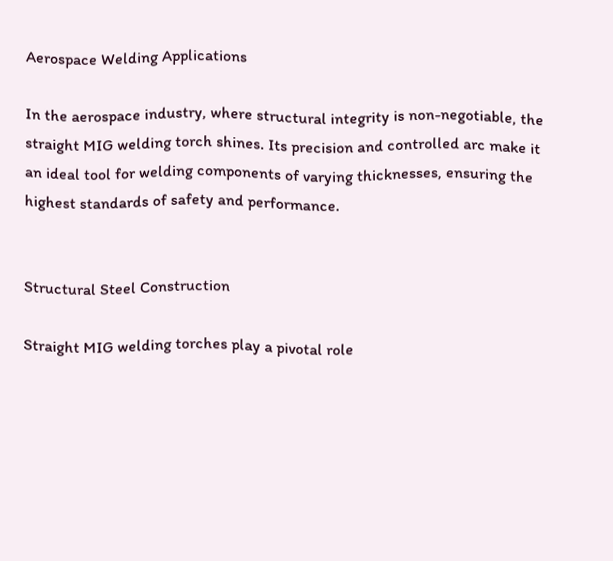Aerospace Welding Applications

In the aerospace industry, where structural integrity is non-negotiable, the straight MIG welding torch shines. Its precision and controlled arc make it an ideal tool for welding components of varying thicknesses, ensuring the highest standards of safety and performance.


Structural Steel Construction

Straight MIG welding torches play a pivotal role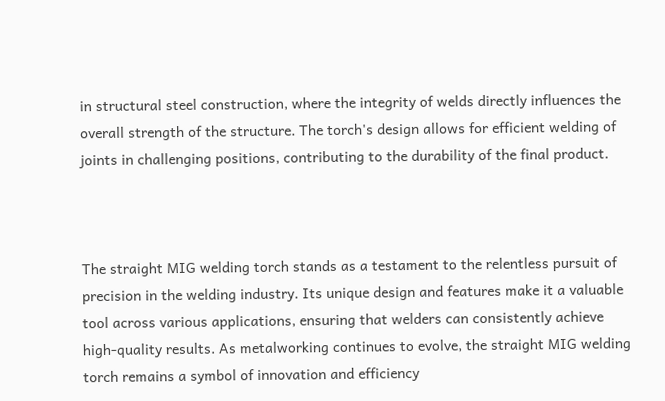in structural steel construction, where the integrity of welds directly influences the overall strength of the structure. The torch's design allows for efficient welding of joints in challenging positions, contributing to the durability of the final product.



The straight MIG welding torch stands as a testament to the relentless pursuit of precision in the welding industry. Its unique design and features make it a valuable tool across various applications, ensuring that welders can consistently achieve high-quality results. As metalworking continues to evolve, the straight MIG welding torch remains a symbol of innovation and efficiency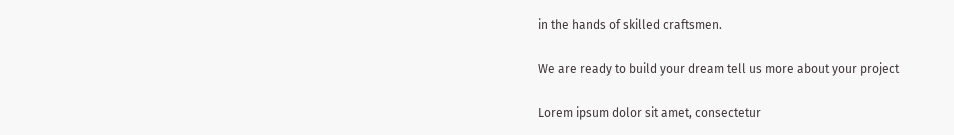in the hands of skilled craftsmen.

We are ready to build your dream tell us more about your project

Lorem ipsum dolor sit amet, consectetur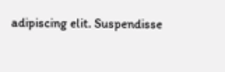adipiscing elit. Suspendisse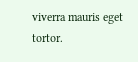viverra mauris eget tortor.